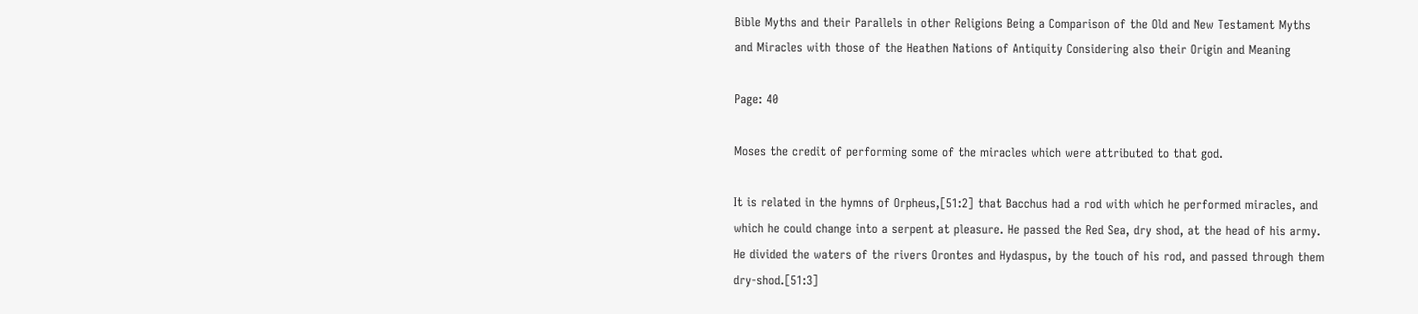Bible Myths and their Parallels in other Religions Being a Comparison of the Old and New Testament Myths and Miracles with those of the Heathen Nations of Antiquity Considering also their Origin and Meaning

Page: 40

Moses the credit of performing some of the miracles which were attributed to that god.

It is related in the hymns of Orpheus,[51:2] that Bacchus had a rod with which he performed miracles, and which he could change into a serpent at pleasure. He passed the Red Sea, dry shod, at the head of his army. He divided the waters of the rivers Orontes and Hydaspus, by the touch of his rod, and passed through them dry-shod.[51:3]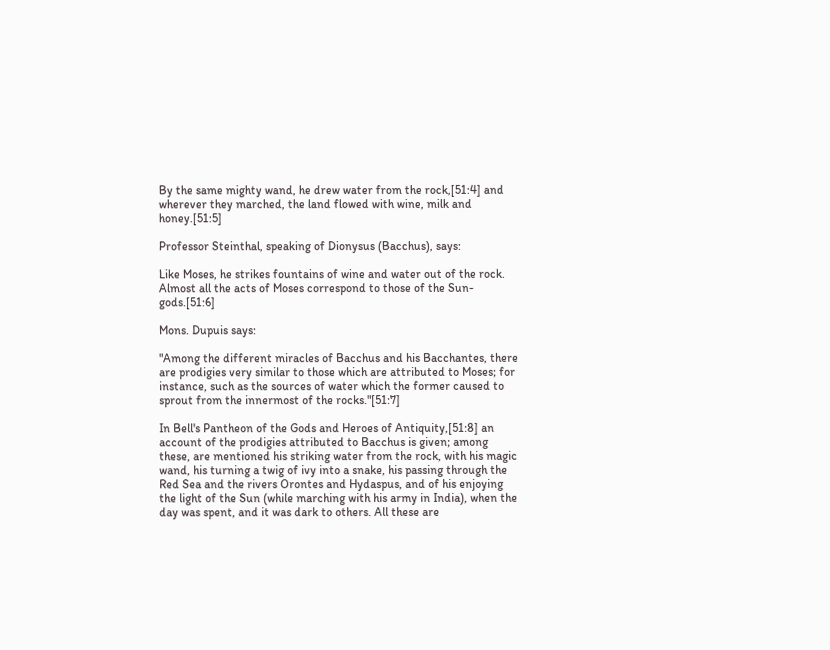By the same mighty wand, he drew water from the rock,[51:4] and wherever they marched, the land flowed with wine, milk and honey.[51:5]

Professor Steinthal, speaking of Dionysus (Bacchus), says:

Like Moses, he strikes fountains of wine and water out of the rock. Almost all the acts of Moses correspond to those of the Sun-gods.[51:6]

Mons. Dupuis says:

"Among the different miracles of Bacchus and his Bacchantes, there are prodigies very similar to those which are attributed to Moses; for instance, such as the sources of water which the former caused to sprout from the innermost of the rocks."[51:7]

In Bell's Pantheon of the Gods and Heroes of Antiquity,[51:8] an account of the prodigies attributed to Bacchus is given; among these, are mentioned his striking water from the rock, with his magic wand, his turning a twig of ivy into a snake, his passing through the Red Sea and the rivers Orontes and Hydaspus, and of his enjoying the light of the Sun (while marching with his army in India), when the day was spent, and it was dark to others. All these are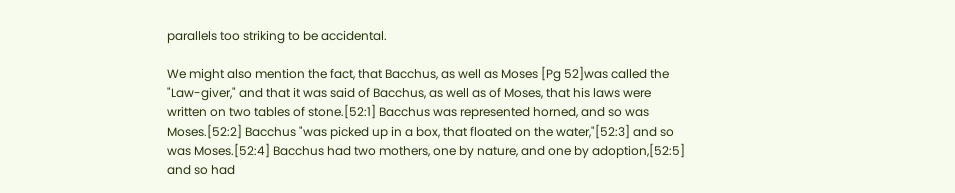parallels too striking to be accidental.

We might also mention the fact, that Bacchus, as well as Moses [Pg 52]was called the "Law-giver," and that it was said of Bacchus, as well as of Moses, that his laws were written on two tables of stone.[52:1] Bacchus was represented horned, and so was Moses.[52:2] Bacchus "was picked up in a box, that floated on the water,"[52:3] and so was Moses.[52:4] Bacchus had two mothers, one by nature, and one by adoption,[52:5] and so had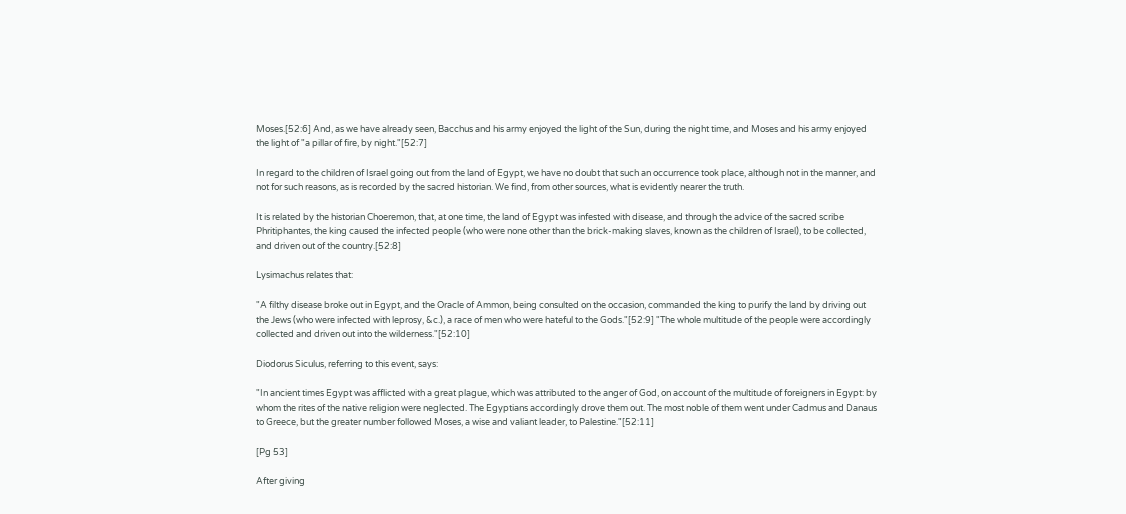Moses.[52:6] And, as we have already seen, Bacchus and his army enjoyed the light of the Sun, during the night time, and Moses and his army enjoyed the light of "a pillar of fire, by night."[52:7]

In regard to the children of Israel going out from the land of Egypt, we have no doubt that such an occurrence took place, although not in the manner, and not for such reasons, as is recorded by the sacred historian. We find, from other sources, what is evidently nearer the truth.

It is related by the historian Choeremon, that, at one time, the land of Egypt was infested with disease, and through the advice of the sacred scribe Phritiphantes, the king caused the infected people (who were none other than the brick-making slaves, known as the children of Israel), to be collected, and driven out of the country.[52:8]

Lysimachus relates that:

"A filthy disease broke out in Egypt, and the Oracle of Ammon, being consulted on the occasion, commanded the king to purify the land by driving out the Jews (who were infected with leprosy, &c.), a race of men who were hateful to the Gods."[52:9] "The whole multitude of the people were accordingly collected and driven out into the wilderness."[52:10]

Diodorus Siculus, referring to this event, says:

"In ancient times Egypt was afflicted with a great plague, which was attributed to the anger of God, on account of the multitude of foreigners in Egypt: by whom the rites of the native religion were neglected. The Egyptians accordingly drove them out. The most noble of them went under Cadmus and Danaus to Greece, but the greater number followed Moses, a wise and valiant leader, to Palestine."[52:11]

[Pg 53]

After giving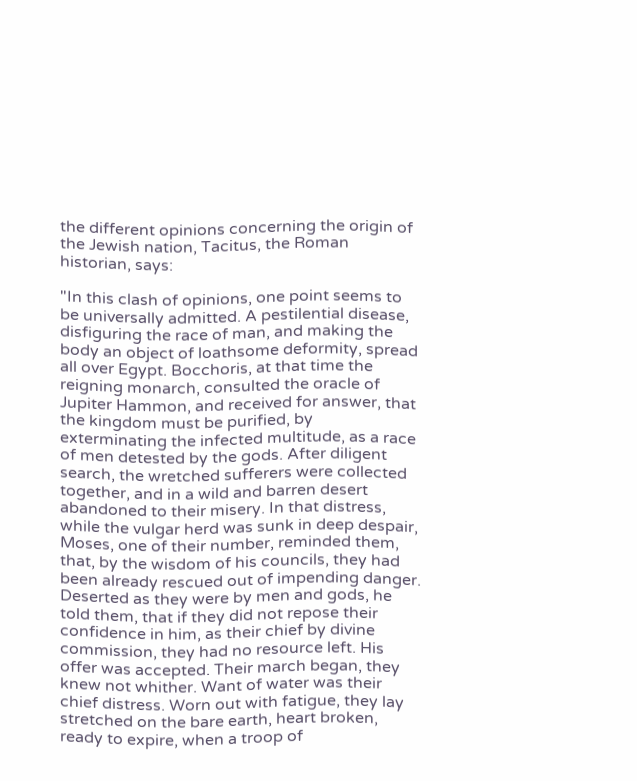the different opinions concerning the origin of the Jewish nation, Tacitus, the Roman historian, says:

"In this clash of opinions, one point seems to be universally admitted. A pestilential disease, disfiguring the race of man, and making the body an object of loathsome deformity, spread all over Egypt. Bocchoris, at that time the reigning monarch, consulted the oracle of Jupiter Hammon, and received for answer, that the kingdom must be purified, by exterminating the infected multitude, as a race of men detested by the gods. After diligent search, the wretched sufferers were collected together, and in a wild and barren desert abandoned to their misery. In that distress, while the vulgar herd was sunk in deep despair, Moses, one of their number, reminded them, that, by the wisdom of his councils, they had been already rescued out of impending danger. Deserted as they were by men and gods, he told them, that if they did not repose their confidence in him, as their chief by divine commission, they had no resource left. His offer was accepted. Their march began, they knew not whither. Want of water was their chief distress. Worn out with fatigue, they lay stretched on the bare earth, heart broken, ready to expire, when a troop of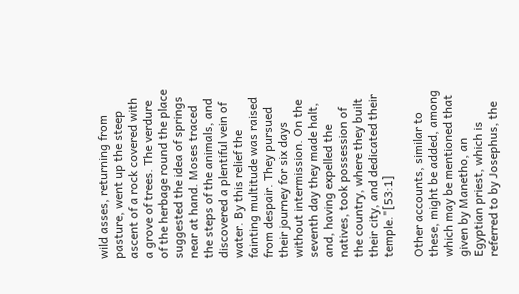wild asses, returning from pasture, went up the steep ascent of a rock covered with a grove of trees. The verdure of the herbage round the place suggested the idea of springs near at hand. Moses traced the steps of the animals, and discovered a plentiful vein of water. By this relief the fainting multitude was raised from despair. They pursued their journey for six days without intermission. On the seventh day they made halt, and, having expelled the natives, took possession of the country, where they built their city, and dedicated their temple."[53:1]

Other accounts, similar to these, might be added, among which may be mentioned that given by Manetho, an Egyptian priest, which is referred to by Josephus, the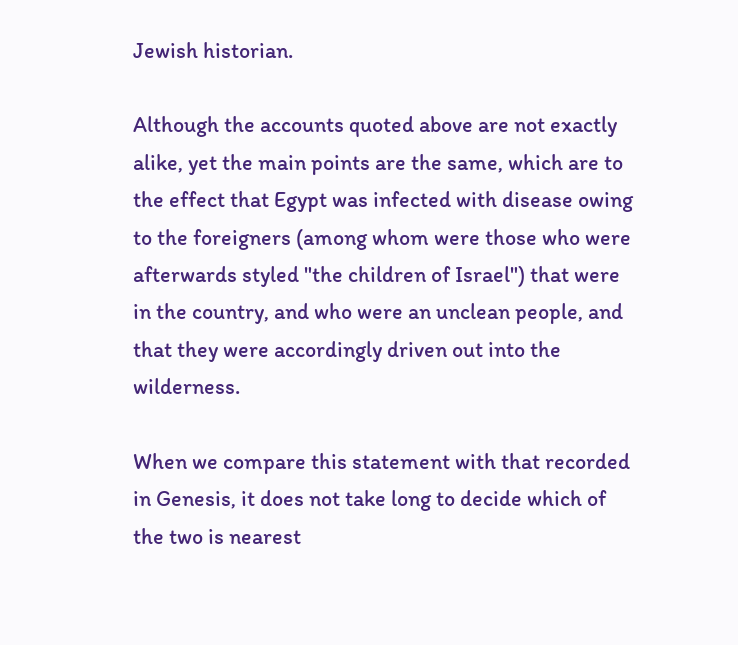Jewish historian.

Although the accounts quoted above are not exactly alike, yet the main points are the same, which are to the effect that Egypt was infected with disease owing to the foreigners (among whom were those who were afterwards styled "the children of Israel") that were in the country, and who were an unclean people, and that they were accordingly driven out into the wilderness.

When we compare this statement with that recorded in Genesis, it does not take long to decide which of the two is nearest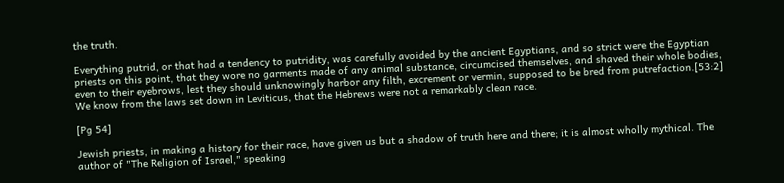the truth.

Everything putrid, or that had a tendency to putridity, was carefully avoided by the ancient Egyptians, and so strict were the Egyptian priests on this point, that they wore no garments made of any animal substance, circumcised themselves, and shaved their whole bodies, even to their eyebrows, lest they should unknowingly harbor any filth, excrement or vermin, supposed to be bred from putrefaction.[53:2] We know from the laws set down in Leviticus, that the Hebrews were not a remarkably clean race.

[Pg 54]

Jewish priests, in making a history for their race, have given us but a shadow of truth here and there; it is almost wholly mythical. The author of "The Religion of Israel," speaking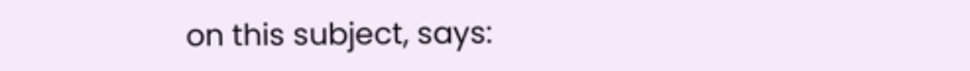on this subject, says: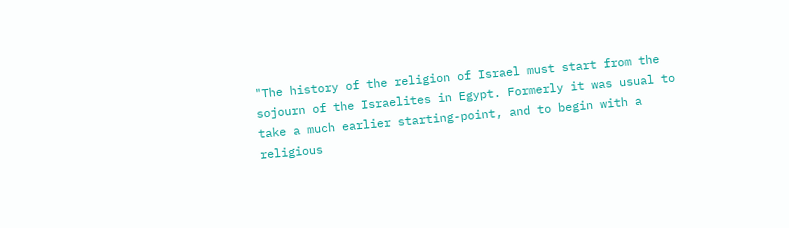"The history of the religion of Israel must start from the sojourn of the Israelites in Egypt. Formerly it was usual to take a much earlier starting-point, and to begin with a religious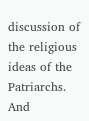discussion of the religious ideas of the Patriarchs. And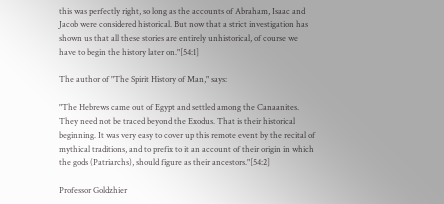this was perfectly right, so long as the accounts of Abraham, Isaac and Jacob were considered historical. But now that a strict investigation has shown us that all these stories are entirely unhistorical, of course we have to begin the history later on."[54:1]

The author of "The Spirit History of Man," says:

"The Hebrews came out of Egypt and settled among the Canaanites. They need not be traced beyond the Exodus. That is their historical beginning. It was very easy to cover up this remote event by the recital of mythical traditions, and to prefix to it an account of their origin in which the gods (Patriarchs), should figure as their ancestors."[54:2]

Professor Goldzhier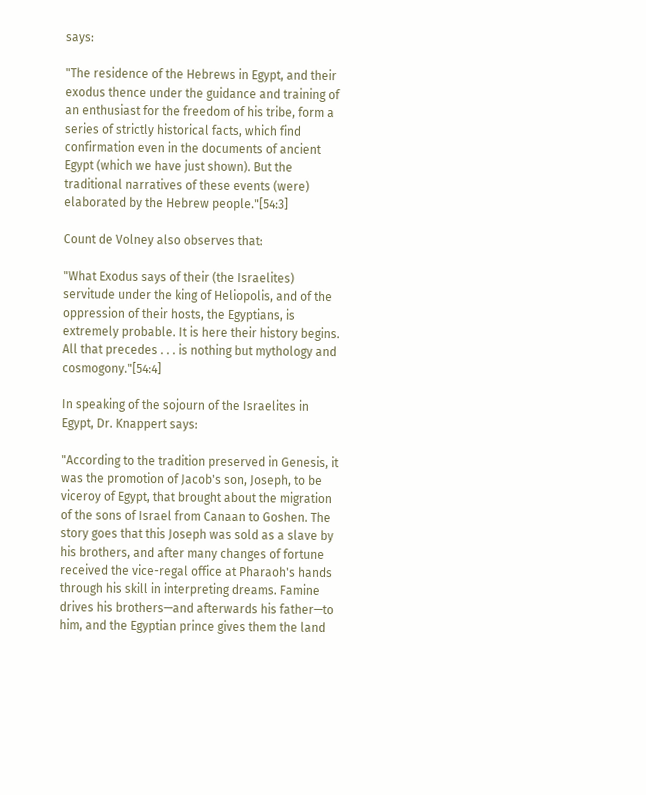says:

"The residence of the Hebrews in Egypt, and their exodus thence under the guidance and training of an enthusiast for the freedom of his tribe, form a series of strictly historical facts, which find confirmation even in the documents of ancient Egypt (which we have just shown). But the traditional narratives of these events (were) elaborated by the Hebrew people."[54:3]

Count de Volney also observes that:

"What Exodus says of their (the Israelites) servitude under the king of Heliopolis, and of the oppression of their hosts, the Egyptians, is extremely probable. It is here their history begins. All that precedes . . . is nothing but mythology and cosmogony."[54:4]

In speaking of the sojourn of the Israelites in Egypt, Dr. Knappert says:

"According to the tradition preserved in Genesis, it was the promotion of Jacob's son, Joseph, to be viceroy of Egypt, that brought about the migration of the sons of Israel from Canaan to Goshen. The story goes that this Joseph was sold as a slave by his brothers, and after many changes of fortune received the vice-regal office at Pharaoh's hands through his skill in interpreting dreams. Famine drives his brothers—and afterwards his father—to him, and the Egyptian prince gives them the land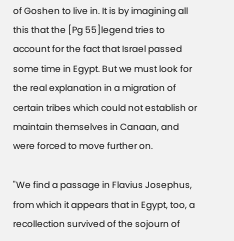of Goshen to live in. It is by imagining all this that the [Pg 55]legend tries to account for the fact that Israel passed some time in Egypt. But we must look for the real explanation in a migration of certain tribes which could not establish or maintain themselves in Canaan, and were forced to move further on.

"We find a passage in Flavius Josephus, from which it appears that in Egypt, too, a recollection survived of the sojourn of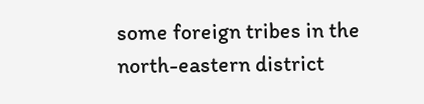some foreign tribes in the north-eastern district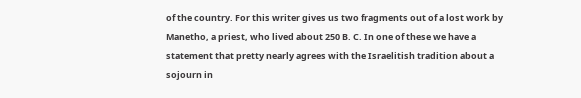of the country. For this writer gives us two fragments out of a lost work by Manetho, a priest, who lived about 250 B. C. In one of these we have a statement that pretty nearly agrees with the Israelitish tradition about a sojourn in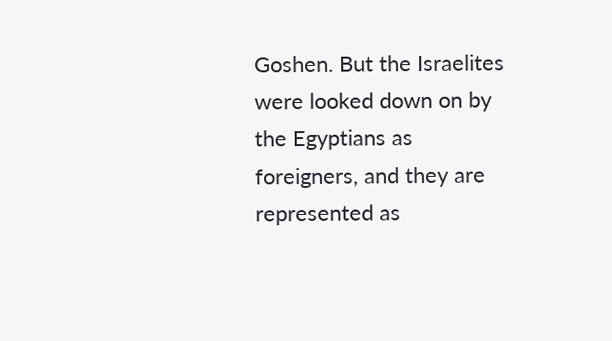Goshen. But the Israelites were looked down on by the Egyptians as foreigners, and they are represented as